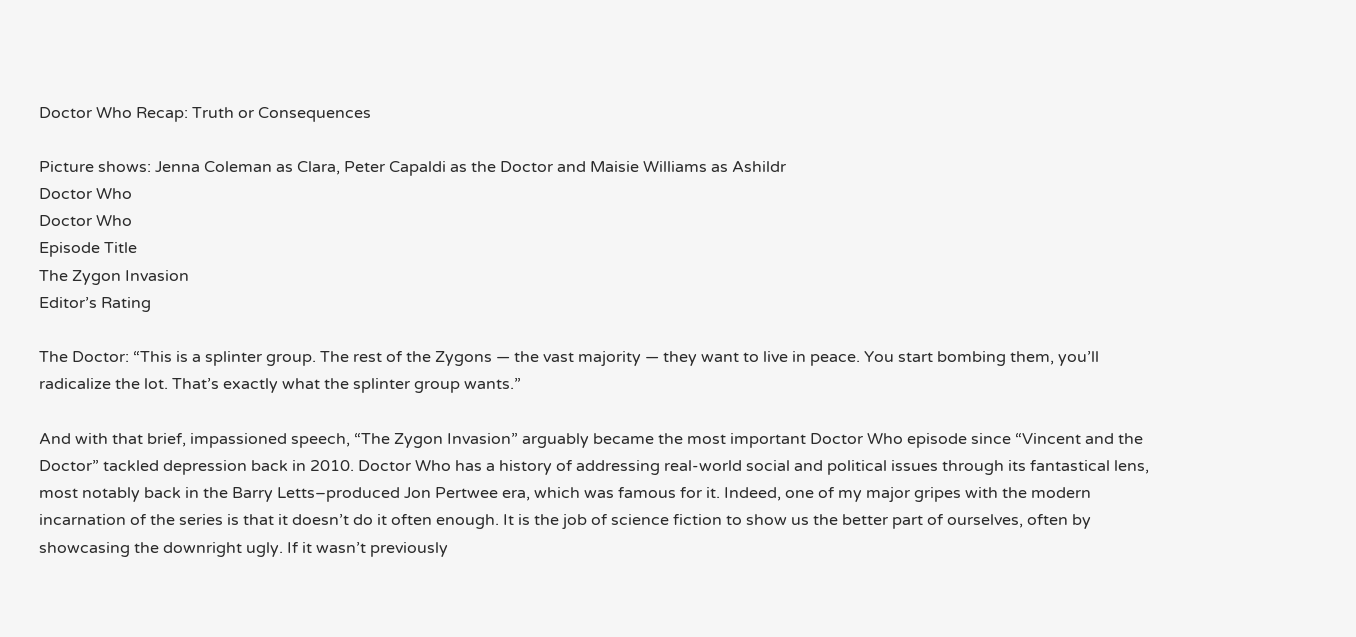Doctor Who Recap: Truth or Consequences

Picture shows: Jenna Coleman as Clara, Peter Capaldi as the Doctor and Maisie Williams as Ashildr
Doctor Who
Doctor Who
Episode Title
The Zygon Invasion
Editor’s Rating

The Doctor: “This is a splinter group. The rest of the Zygons — the vast majority — they want to live in peace. You start bombing them, you’ll radicalize the lot. That’s exactly what the splinter group wants.”

And with that brief, impassioned speech, “The Zygon Invasion” arguably became the most important Doctor Who episode since “Vincent and the Doctor” tackled depression back in 2010. Doctor Who has a history of addressing real-world social and political issues through its fantastical lens, most notably back in the Barry Letts–produced Jon Pertwee era, which was famous for it. Indeed, one of my major gripes with the modern incarnation of the series is that it doesn’t do it often enough. It is the job of science fiction to show us the better part of ourselves, often by showcasing the downright ugly. If it wasn’t previously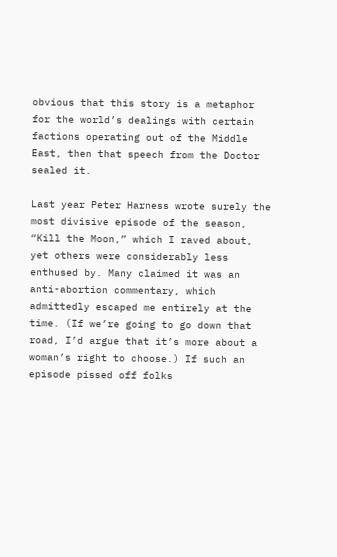obvious that this story is a metaphor for the world’s dealings with certain factions operating out of the Middle East, then that speech from the Doctor sealed it.

Last year Peter Harness wrote surely the most divisive episode of the season, “Kill the Moon,” which I raved about, yet others were considerably less enthused by. Many claimed it was an anti-abortion commentary, which admittedly escaped me entirely at the time. (If we’re going to go down that road, I’d argue that it’s more about a woman’s right to choose.) If such an episode pissed off folks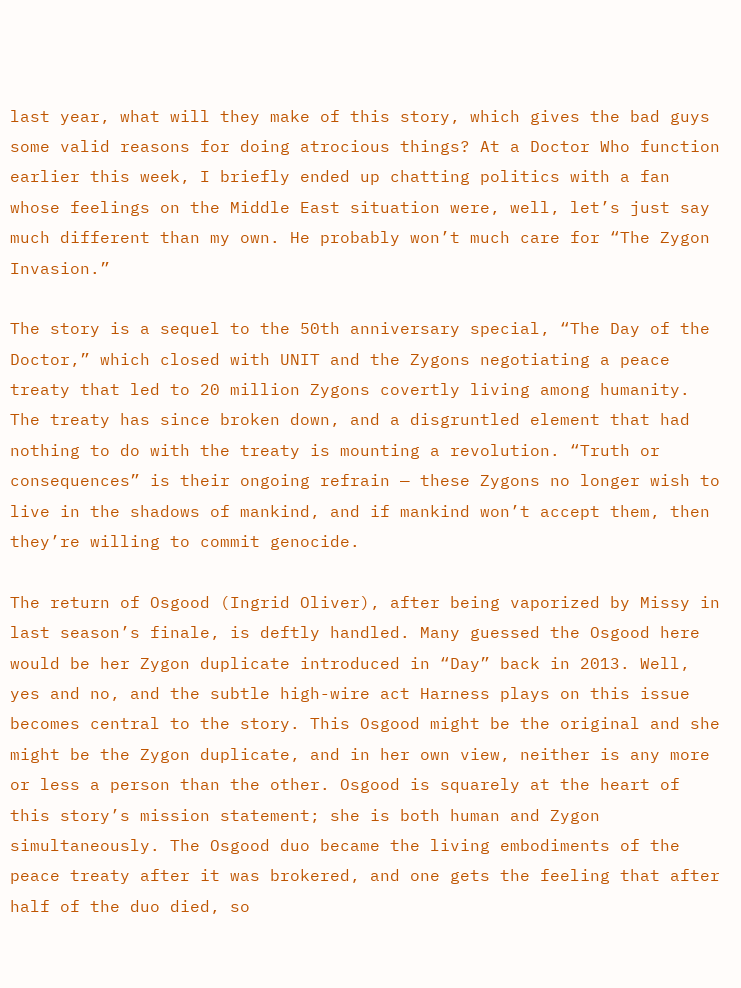last year, what will they make of this story, which gives the bad guys some valid reasons for doing atrocious things? At a Doctor Who function earlier this week, I briefly ended up chatting politics with a fan whose feelings on the Middle East situation were, well, let’s just say much different than my own. He probably won’t much care for “The Zygon Invasion.”

The story is a sequel to the 50th anniversary special, “The Day of the Doctor,” which closed with UNIT and the Zygons negotiating a peace treaty that led to 20 million Zygons covertly living among humanity. The treaty has since broken down, and a disgruntled element that had nothing to do with the treaty is mounting a revolution. “Truth or consequences” is their ongoing refrain — these Zygons no longer wish to live in the shadows of mankind, and if mankind won’t accept them, then they’re willing to commit genocide.

The return of Osgood (Ingrid Oliver), after being vaporized by Missy in last season’s finale, is deftly handled. Many guessed the Osgood here would be her Zygon duplicate introduced in “Day” back in 2013. Well, yes and no, and the subtle high-wire act Harness plays on this issue becomes central to the story. This Osgood might be the original and she might be the Zygon duplicate, and in her own view, neither is any more or less a person than the other. Osgood is squarely at the heart of this story’s mission statement; she is both human and Zygon simultaneously. The Osgood duo became the living embodiments of the peace treaty after it was brokered, and one gets the feeling that after half of the duo died, so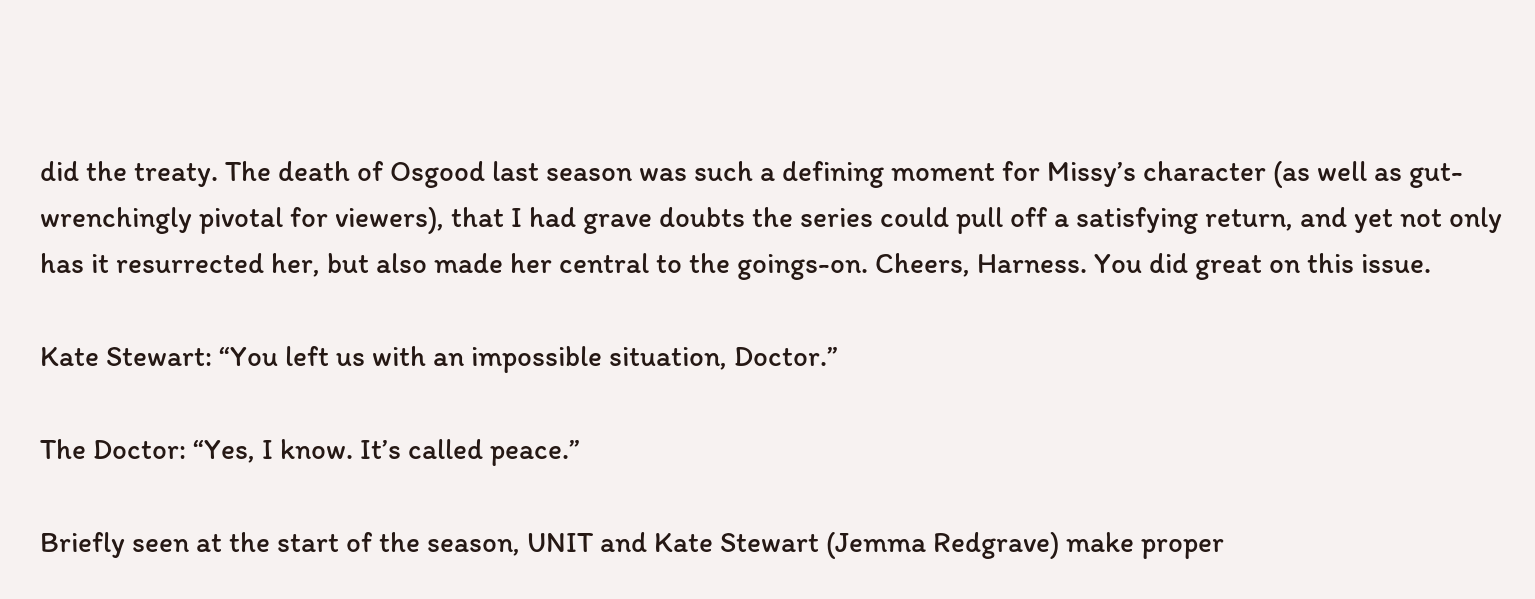did the treaty. The death of Osgood last season was such a defining moment for Missy’s character (as well as gut-wrenchingly pivotal for viewers), that I had grave doubts the series could pull off a satisfying return, and yet not only has it resurrected her, but also made her central to the goings-on. Cheers, Harness. You did great on this issue.

Kate Stewart: “You left us with an impossible situation, Doctor.”

The Doctor: “Yes, I know. It’s called peace.”

Briefly seen at the start of the season, UNIT and Kate Stewart (Jemma Redgrave) make proper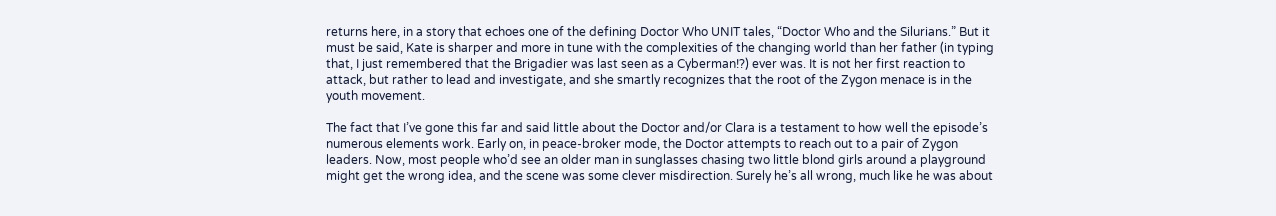returns here, in a story that echoes one of the defining Doctor Who UNIT tales, “Doctor Who and the Silurians.” But it must be said, Kate is sharper and more in tune with the complexities of the changing world than her father (in typing that, I just remembered that the Brigadier was last seen as a Cyberman!?) ever was. It is not her first reaction to attack, but rather to lead and investigate, and she smartly recognizes that the root of the Zygon menace is in the youth movement.

The fact that I’ve gone this far and said little about the Doctor and/or Clara is a testament to how well the episode’s numerous elements work. Early on, in peace-broker mode, the Doctor attempts to reach out to a pair of Zygon leaders. Now, most people who’d see an older man in sunglasses chasing two little blond girls around a playground might get the wrong idea, and the scene was some clever misdirection. Surely he’s all wrong, much like he was about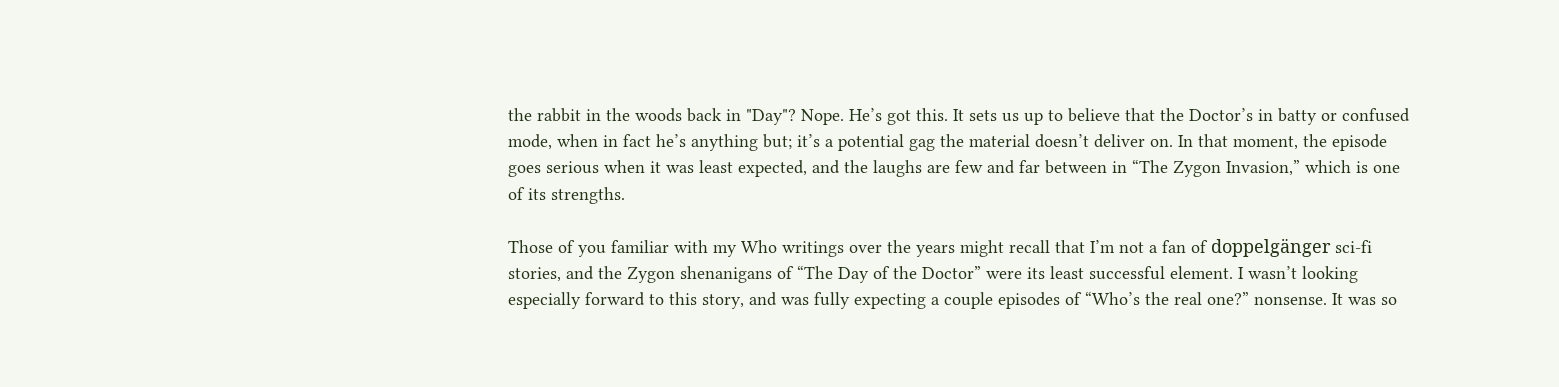the rabbit in the woods back in "Day"? Nope. He’s got this. It sets us up to believe that the Doctor’s in batty or confused mode, when in fact he’s anything but; it’s a potential gag the material doesn’t deliver on. In that moment, the episode goes serious when it was least expected, and the laughs are few and far between in “The Zygon Invasion,” which is one of its strengths.

Those of you familiar with my Who writings over the years might recall that I’m not a fan of doppelgänger sci-fi stories, and the Zygon shenanigans of “The Day of the Doctor” were its least successful element. I wasn’t looking especially forward to this story, and was fully expecting a couple episodes of “Who’s the real one?” nonsense. It was so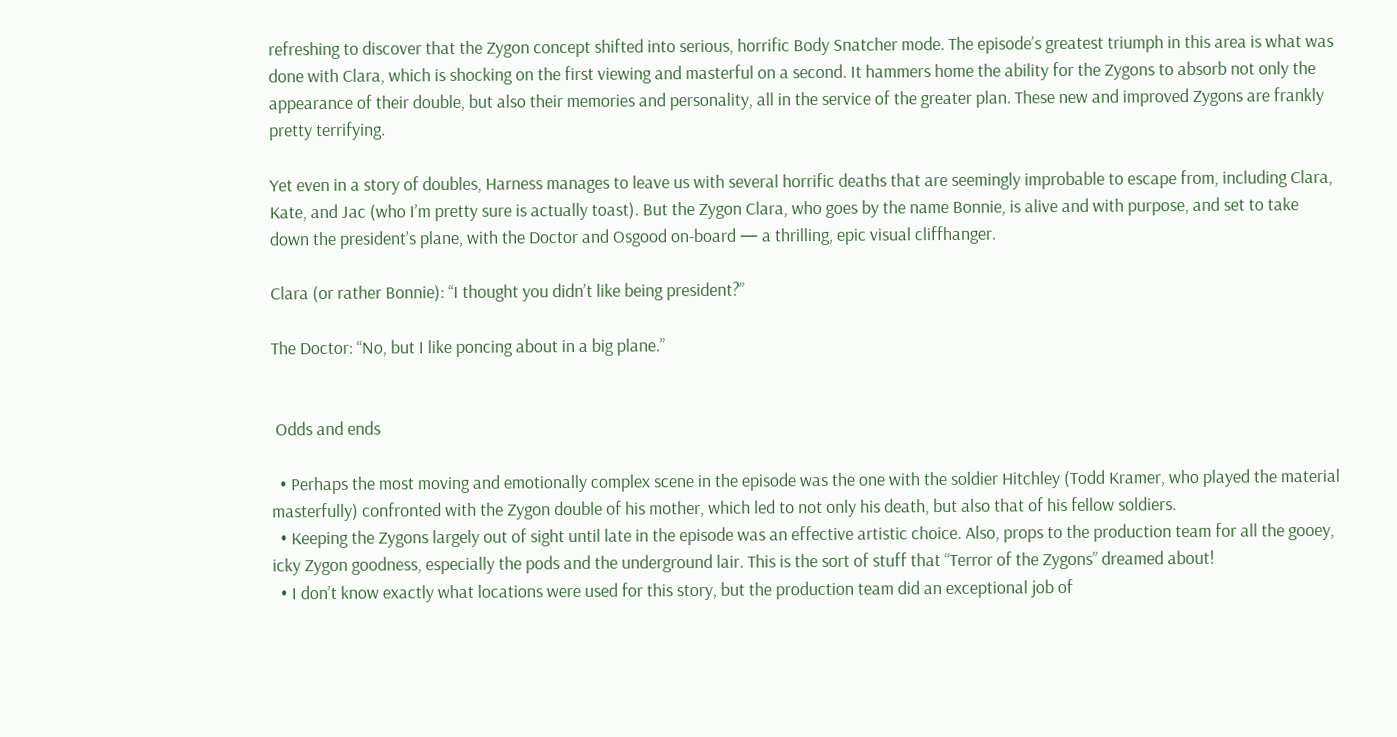refreshing to discover that the Zygon concept shifted into serious, horrific Body Snatcher mode. The episode’s greatest triumph in this area is what was done with Clara, which is shocking on the first viewing and masterful on a second. It hammers home the ability for the Zygons to absorb not only the appearance of their double, but also their memories and personality, all in the service of the greater plan. These new and improved Zygons are frankly pretty terrifying.

Yet even in a story of doubles, Harness manages to leave us with several horrific deaths that are seemingly improbable to escape from, including Clara, Kate, and Jac (who I’m pretty sure is actually toast). But the Zygon Clara, who goes by the name Bonnie, is alive and with purpose, and set to take down the president’s plane, with the Doctor and Osgood on-board — a thrilling, epic visual cliffhanger.

Clara (or rather Bonnie): “I thought you didn’t like being president?”

The Doctor: “No, but I like poncing about in a big plane.”


 Odds and ends

  • Perhaps the most moving and emotionally complex scene in the episode was the one with the soldier Hitchley (Todd Kramer, who played the material masterfully) confronted with the Zygon double of his mother, which led to not only his death, but also that of his fellow soldiers.
  • Keeping the Zygons largely out of sight until late in the episode was an effective artistic choice. Also, props to the production team for all the gooey, icky Zygon goodness, especially the pods and the underground lair. This is the sort of stuff that “Terror of the Zygons” dreamed about!
  • I don’t know exactly what locations were used for this story, but the production team did an exceptional job of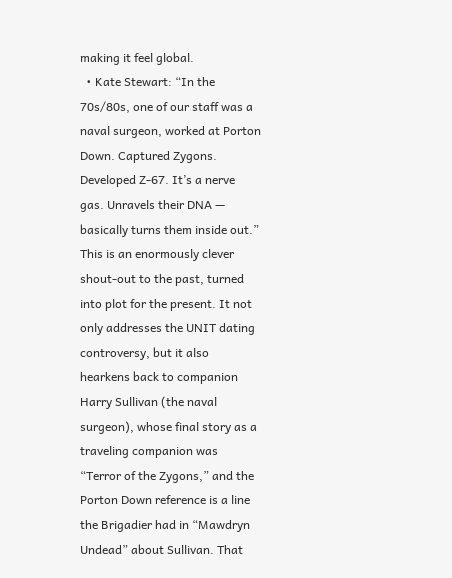making it feel global.
  • Kate Stewart: “In the 70s/80s, one of our staff was a naval surgeon, worked at Porton Down. Captured Zygons. Developed Z-67. It’s a nerve gas. Unravels their DNA — basically turns them inside out.” This is an enormously clever shout-out to the past, turned into plot for the present. It not only addresses the UNIT dating controversy, but it also hearkens back to companion Harry Sullivan (the naval surgeon), whose final story as a traveling companion was “Terror of the Zygons,” and the Porton Down reference is a line the Brigadier had in “Mawdryn Undead” about Sullivan. That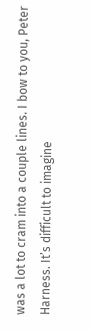was a lot to cram into a couple lines. I bow to you, Peter Harness. It’s difficult to imagine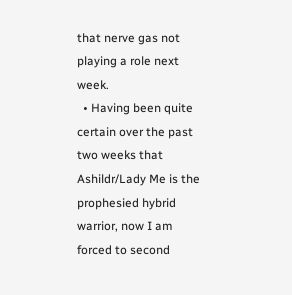that nerve gas not playing a role next week.
  • Having been quite certain over the past two weeks that Ashildr/Lady Me is the prophesied hybrid warrior, now I am forced to second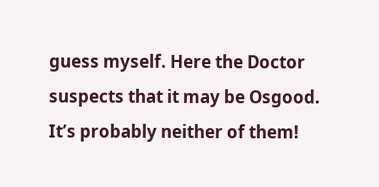guess myself. Here the Doctor suspects that it may be Osgood. It’s probably neither of them!